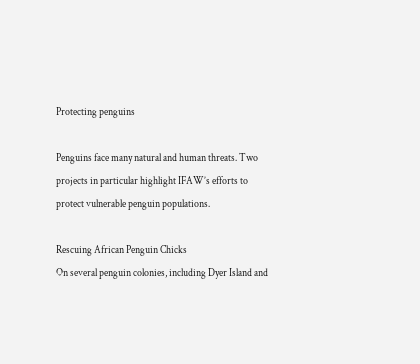Protecting penguins

Penguins face many natural and human threats. Two projects in particular highlight IFAW’s efforts to protect vulnerable penguin populations.

Rescuing African Penguin Chicks
On several penguin colonies, including Dyer Island and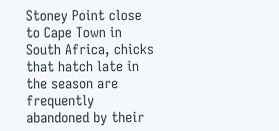Stoney Point close to Cape Town in South Africa, chicks that hatch late in the season are frequently abandoned by their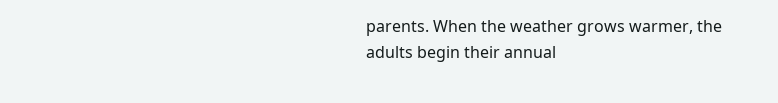parents. When the weather grows warmer, the adults begin their annual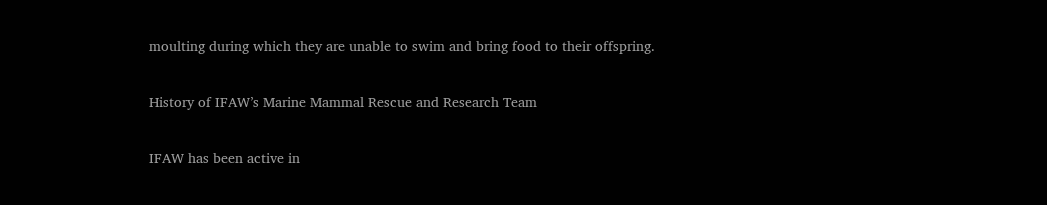moulting during which they are unable to swim and bring food to their offspring.

History of IFAW’s Marine Mammal Rescue and Research Team

IFAW has been active in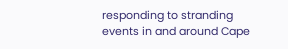responding to stranding events in and around Cape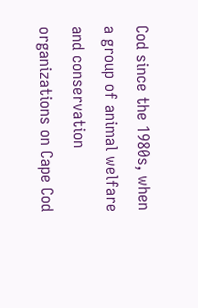Cod since the 1980s, when a group of animal welfare and conservation organizations on Cape Cod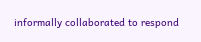informally collaborated to respond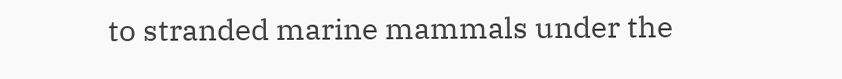to stranded marine mammals under the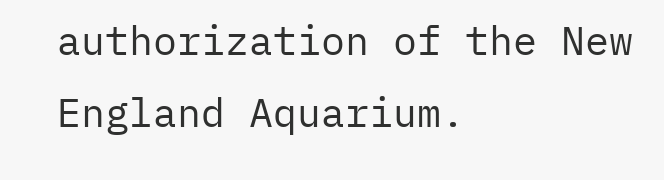authorization of the New England Aquarium.